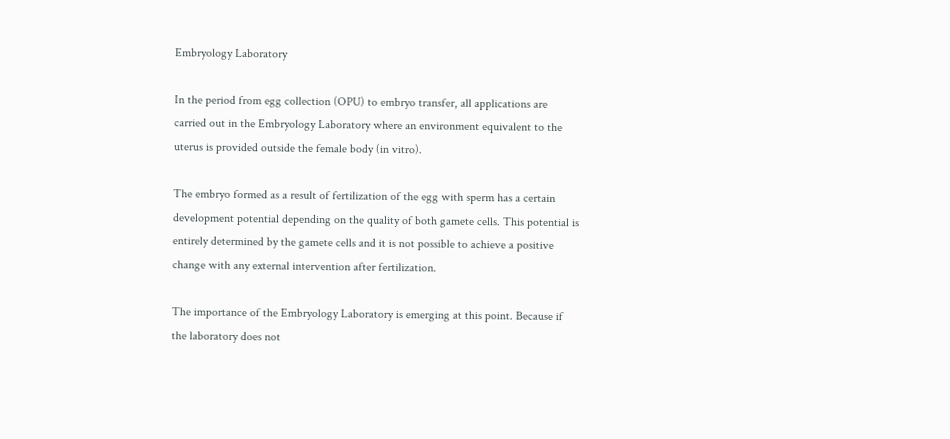Embryology Laboratory

In the period from egg collection (OPU) to embryo transfer, all applications are carried out in the Embryology Laboratory where an environment equivalent to the uterus is provided outside the female body (in vitro).

The embryo formed as a result of fertilization of the egg with sperm has a certain development potential depending on the quality of both gamete cells. This potential is entirely determined by the gamete cells and it is not possible to achieve a positive change with any external intervention after fertilization.

The importance of the Embryology Laboratory is emerging at this point. Because if the laboratory does not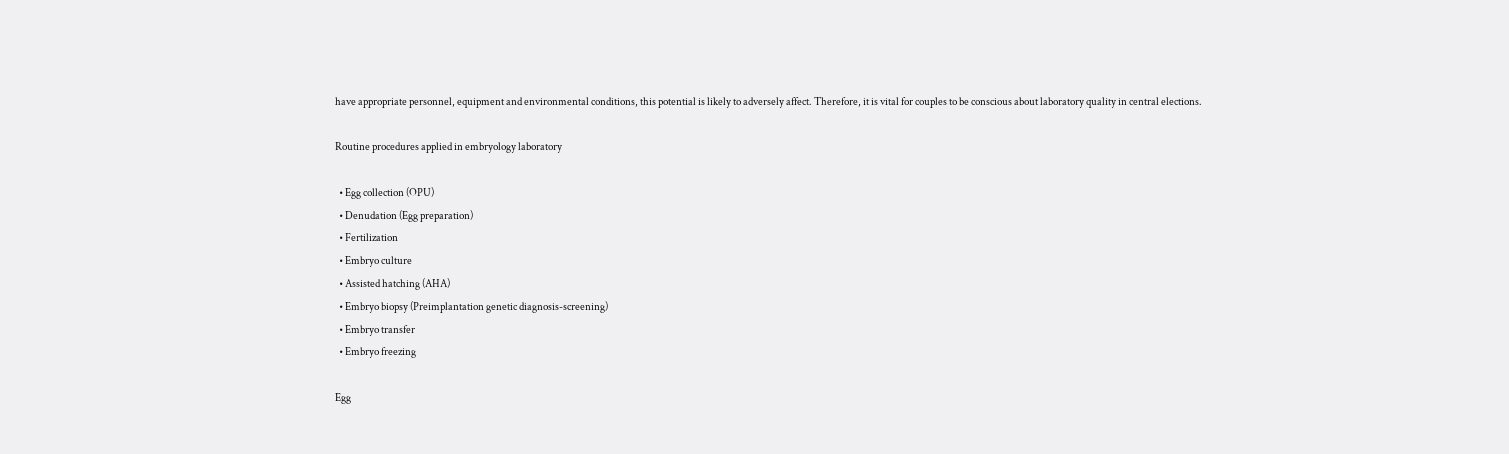have appropriate personnel, equipment and environmental conditions, this potential is likely to adversely affect. Therefore, it is vital for couples to be conscious about laboratory quality in central elections.

Routine procedures applied in embryology laboratory

  • Egg collection (OPU)
  • Denudation (Egg preparation)
  • Fertilization
  • Embryo culture
  • Assisted hatching (AHA)
  • Embryo biopsy (Preimplantation genetic diagnosis-screening)
  • Embryo transfer
  • Embryo freezing

Egg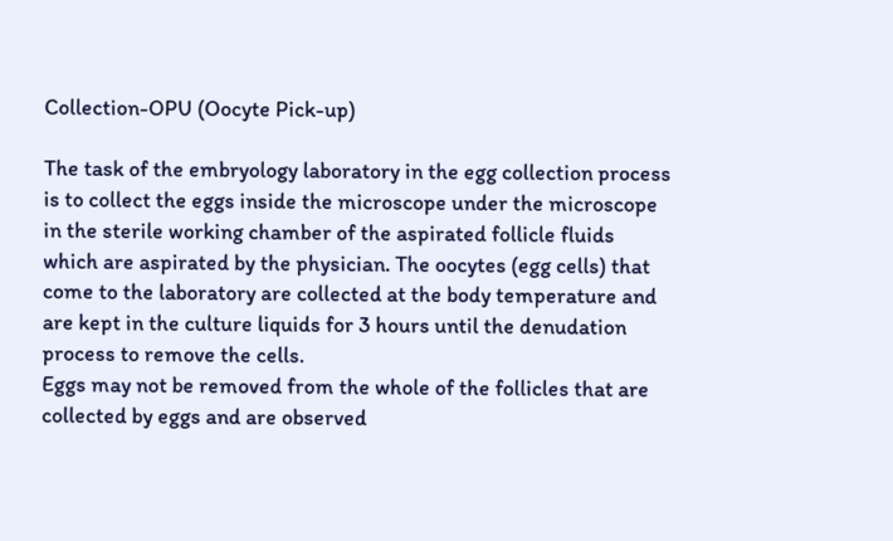Collection-OPU (Oocyte Pick-up)

The task of the embryology laboratory in the egg collection process is to collect the eggs inside the microscope under the microscope in the sterile working chamber of the aspirated follicle fluids which are aspirated by the physician. The oocytes (egg cells) that come to the laboratory are collected at the body temperature and are kept in the culture liquids for 3 hours until the denudation process to remove the cells.
Eggs may not be removed from the whole of the follicles that are collected by eggs and are observed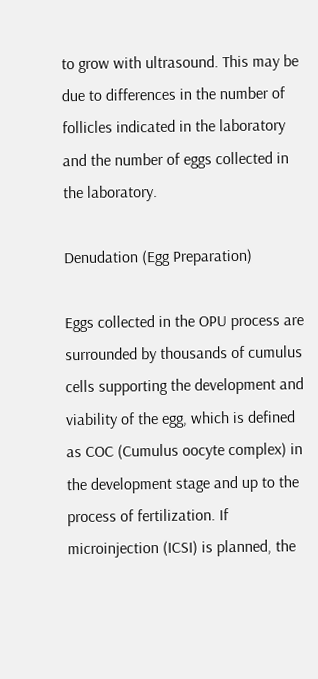to grow with ultrasound. This may be due to differences in the number of follicles indicated in the laboratory and the number of eggs collected in the laboratory.

Denudation (Egg Preparation)

Eggs collected in the OPU process are surrounded by thousands of cumulus cells supporting the development and viability of the egg, which is defined as COC (Cumulus oocyte complex) in the development stage and up to the process of fertilization. If microinjection (ICSI) is planned, the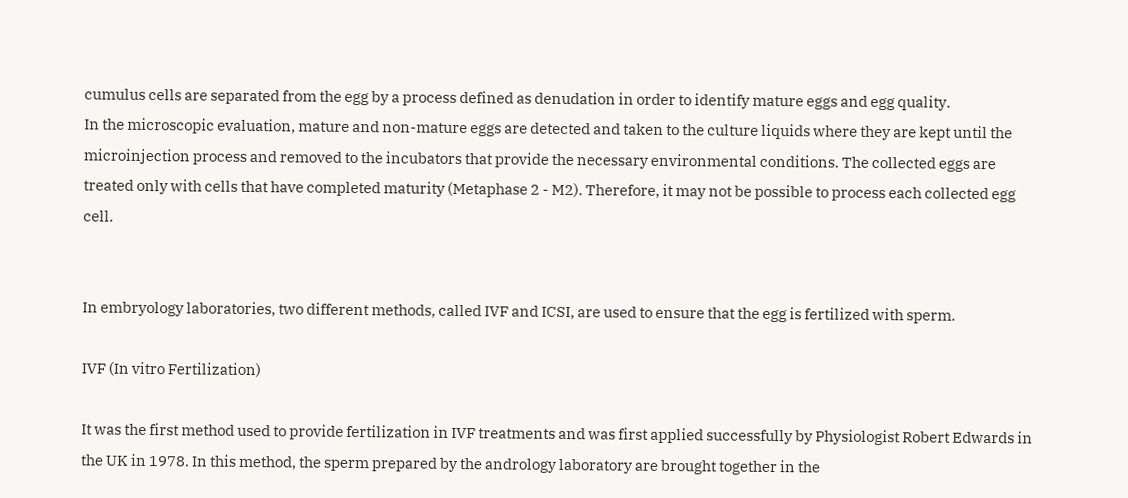cumulus cells are separated from the egg by a process defined as denudation in order to identify mature eggs and egg quality.
In the microscopic evaluation, mature and non-mature eggs are detected and taken to the culture liquids where they are kept until the microinjection process and removed to the incubators that provide the necessary environmental conditions. The collected eggs are treated only with cells that have completed maturity (Metaphase 2 - M2). Therefore, it may not be possible to process each collected egg cell.


In embryology laboratories, two different methods, called IVF and ICSI, are used to ensure that the egg is fertilized with sperm.

IVF (In vitro Fertilization)

It was the first method used to provide fertilization in IVF treatments and was first applied successfully by Physiologist Robert Edwards in the UK in 1978. In this method, the sperm prepared by the andrology laboratory are brought together in the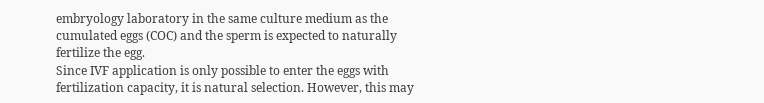embryology laboratory in the same culture medium as the cumulated eggs (COC) and the sperm is expected to naturally fertilize the egg.
Since IVF application is only possible to enter the eggs with fertilization capacity, it is natural selection. However, this may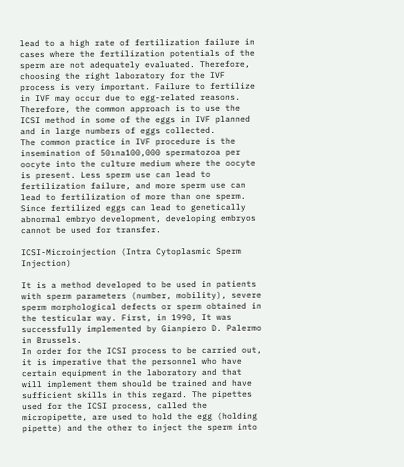lead to a high rate of fertilization failure in cases where the fertilization potentials of the sperm are not adequately evaluated. Therefore, choosing the right laboratory for the IVF process is very important. Failure to fertilize in IVF may occur due to egg-related reasons. Therefore, the common approach is to use the ICSI method in some of the eggs in IVF planned and in large numbers of eggs collected.
The common practice in IVF procedure is the insemination of 50ına100,000 spermatozoa per oocyte into the culture medium where the oocyte is present. Less sperm use can lead to fertilization failure, and more sperm use can lead to fertilization of more than one sperm. Since fertilized eggs can lead to genetically abnormal embryo development, developing embryos cannot be used for transfer.

ICSI-Microinjection (Intra Cytoplasmic Sperm Injection)

It is a method developed to be used in patients with sperm parameters (number, mobility), severe sperm morphological defects or sperm obtained in the testicular way. First, in 1990, It was successfully implemented by Gianpiero D. Palermo in Brussels.
In order for the ICSI process to be carried out, it is imperative that the personnel who have certain equipment in the laboratory and that will implement them should be trained and have sufficient skills in this regard. The pipettes used for the ICSI process, called the micropipette, are used to hold the egg (holding pipette) and the other to inject the sperm into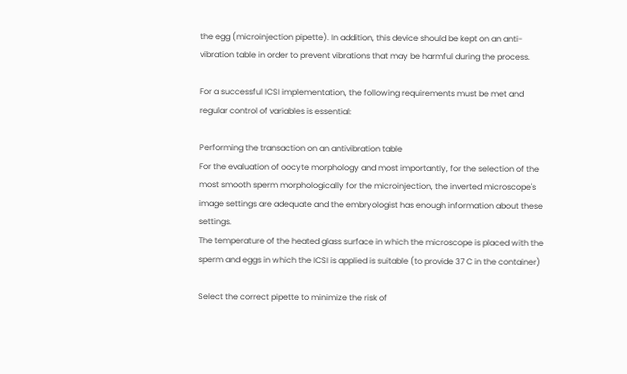the egg (microinjection pipette). In addition, this device should be kept on an anti-vibration table in order to prevent vibrations that may be harmful during the process.

For a successful ICSI implementation, the following requirements must be met and regular control of variables is essential:

Performing the transaction on an antivibration table
For the evaluation of oocyte morphology and most importantly, for the selection of the most smooth sperm morphologically for the microinjection, the inverted microscope's image settings are adequate and the embryologist has enough information about these settings.
The temperature of the heated glass surface in which the microscope is placed with the sperm and eggs in which the ICSI is applied is suitable (to provide 37 C in the container)

Select the correct pipette to minimize the risk of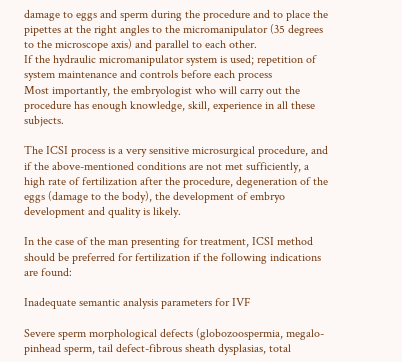damage to eggs and sperm during the procedure and to place the pipettes at the right angles to the micromanipulator (35 degrees to the microscope axis) and parallel to each other.
If the hydraulic micromanipulator system is used; repetition of system maintenance and controls before each process
Most importantly, the embryologist who will carry out the procedure has enough knowledge, skill, experience in all these subjects.

The ICSI process is a very sensitive microsurgical procedure, and if the above-mentioned conditions are not met sufficiently, a high rate of fertilization after the procedure, degeneration of the eggs (damage to the body), the development of embryo development and quality is likely.

In the case of the man presenting for treatment, ICSI method should be preferred for fertilization if the following indications are found:

Inadequate semantic analysis parameters for IVF

Severe sperm morphological defects (globozoospermia, megalo-pinhead sperm, tail defect-fibrous sheath dysplasias, total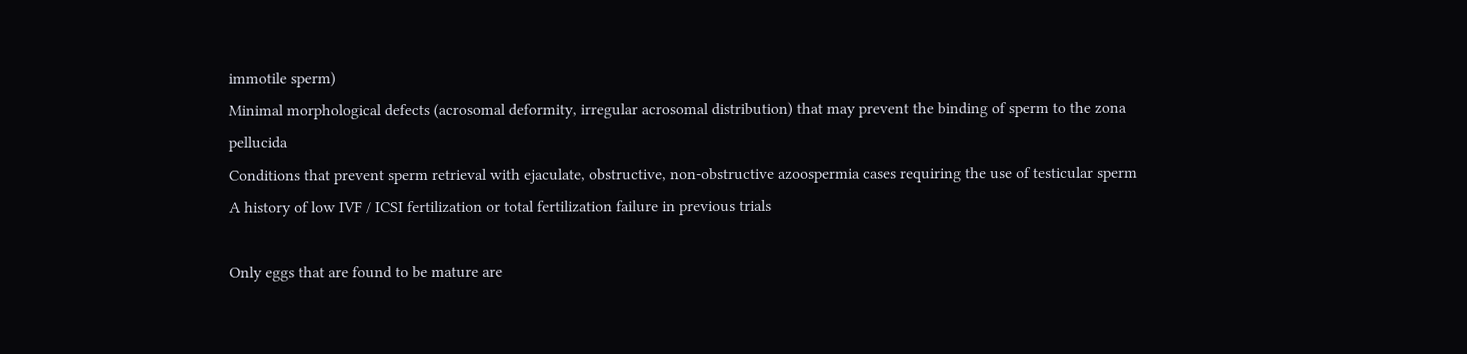immotile sperm)
Minimal morphological defects (acrosomal deformity, irregular acrosomal distribution) that may prevent the binding of sperm to the zona pellucida
Conditions that prevent sperm retrieval with ejaculate, obstructive, non-obstructive azoospermia cases requiring the use of testicular sperm
A history of low IVF / ICSI fertilization or total fertilization failure in previous trials

Only eggs that are found to be mature are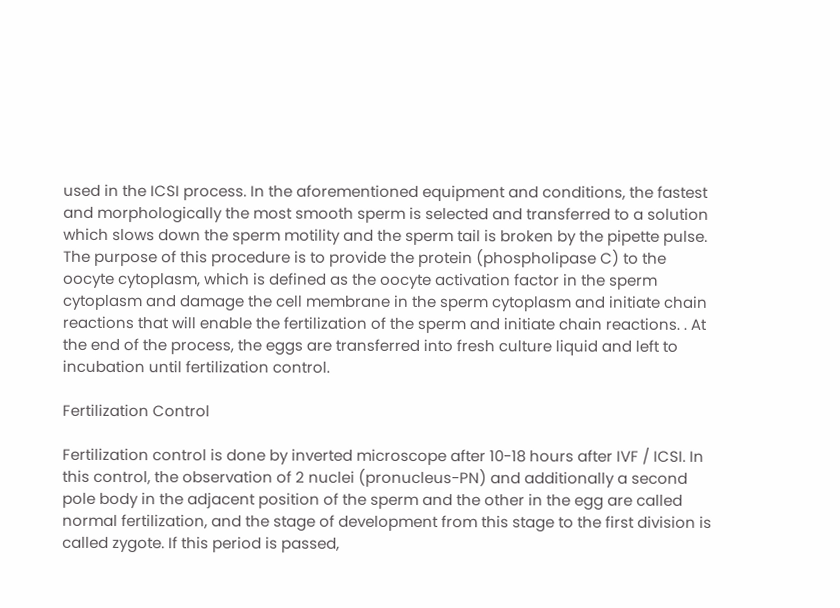used in the ICSI process. In the aforementioned equipment and conditions, the fastest and morphologically the most smooth sperm is selected and transferred to a solution which slows down the sperm motility and the sperm tail is broken by the pipette pulse. The purpose of this procedure is to provide the protein (phospholipase C) to the oocyte cytoplasm, which is defined as the oocyte activation factor in the sperm cytoplasm and damage the cell membrane in the sperm cytoplasm and initiate chain reactions that will enable the fertilization of the sperm and initiate chain reactions. . At the end of the process, the eggs are transferred into fresh culture liquid and left to incubation until fertilization control.

Fertilization Control

Fertilization control is done by inverted microscope after 10-18 hours after IVF / ICSI. In this control, the observation of 2 nuclei (pronucleus-PN) and additionally a second pole body in the adjacent position of the sperm and the other in the egg are called normal fertilization, and the stage of development from this stage to the first division is called zygote. If this period is passed,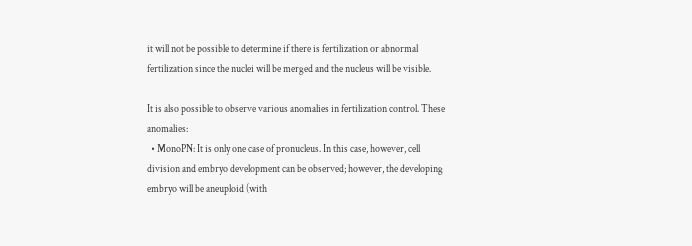it will not be possible to determine if there is fertilization or abnormal fertilization since the nuclei will be merged and the nucleus will be visible.

It is also possible to observe various anomalies in fertilization control. These anomalies:
  • MonoPN: It is only one case of pronucleus. In this case, however, cell division and embryo development can be observed; however, the developing embryo will be aneuploid (with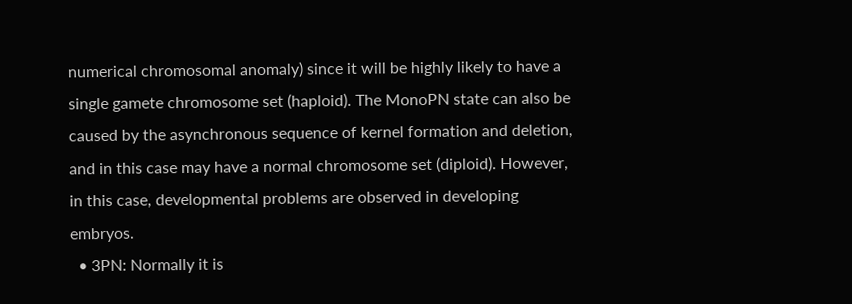numerical chromosomal anomaly) since it will be highly likely to have a single gamete chromosome set (haploid). The MonoPN state can also be caused by the asynchronous sequence of kernel formation and deletion, and in this case may have a normal chromosome set (diploid). However, in this case, developmental problems are observed in developing embryos.
  • 3PN: Normally it is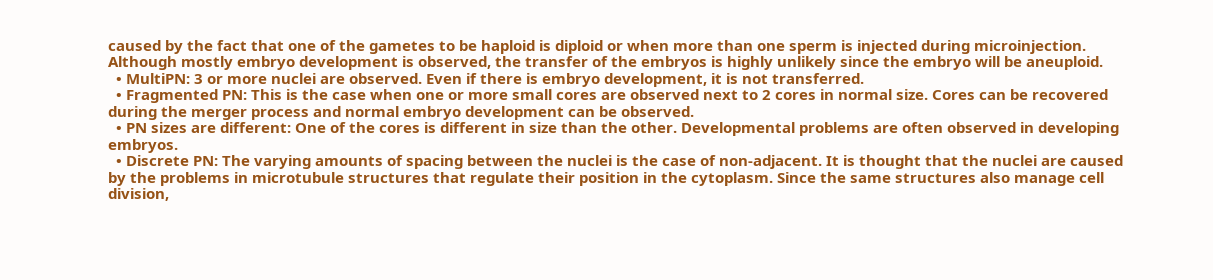caused by the fact that one of the gametes to be haploid is diploid or when more than one sperm is injected during microinjection. Although mostly embryo development is observed, the transfer of the embryos is highly unlikely since the embryo will be aneuploid.
  • MultiPN: 3 or more nuclei are observed. Even if there is embryo development, it is not transferred.
  • Fragmented PN: This is the case when one or more small cores are observed next to 2 cores in normal size. Cores can be recovered during the merger process and normal embryo development can be observed.
  • PN sizes are different: One of the cores is different in size than the other. Developmental problems are often observed in developing embryos.
  • Discrete PN: The varying amounts of spacing between the nuclei is the case of non-adjacent. It is thought that the nuclei are caused by the problems in microtubule structures that regulate their position in the cytoplasm. Since the same structures also manage cell division,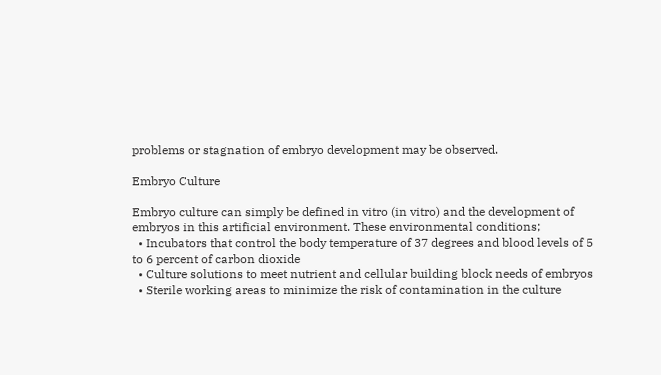problems or stagnation of embryo development may be observed.

Embryo Culture

Embryo culture can simply be defined in vitro (in vitro) and the development of embryos in this artificial environment. These environmental conditions;
  • Incubators that control the body temperature of 37 degrees and blood levels of 5 to 6 percent of carbon dioxide
  • Culture solutions to meet nutrient and cellular building block needs of embryos
  • Sterile working areas to minimize the risk of contamination in the culture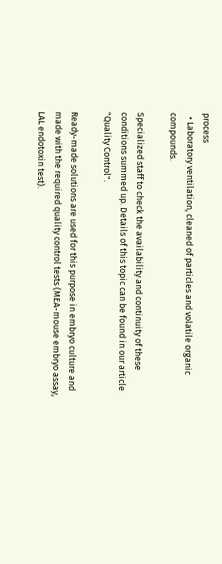process
  • Laboratory ventilation, cleaned of particles and volatile organic compounds.

Specialized staff to check the availability and continuity of these conditions summed up. Details of this topic can be found in our article "Quality Control".

Ready-made solutions are used for this purpose in embryo culture and made with the required quality control tests (MEA-mouse embryo assay, LAL endotoxin test).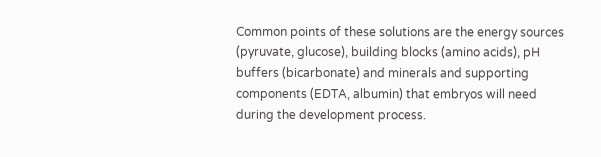Common points of these solutions are the energy sources (pyruvate, glucose), building blocks (amino acids), pH buffers (bicarbonate) and minerals and supporting components (EDTA, albumin) that embryos will need during the development process.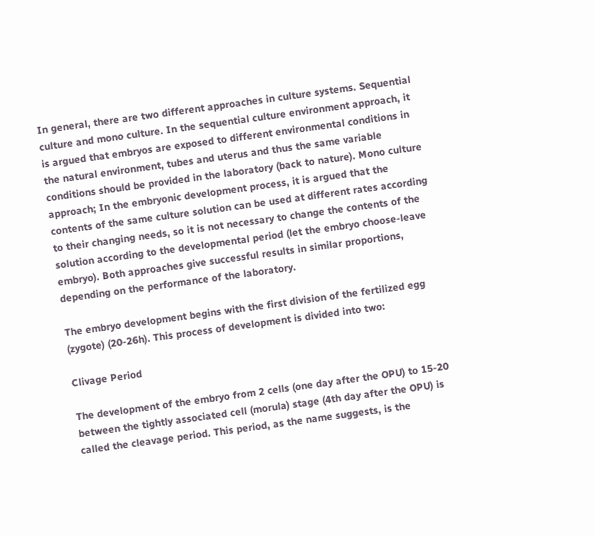In general, there are two different approaches in culture systems. Sequential culture and mono culture. In the sequential culture environment approach, it is argued that embryos are exposed to different environmental conditions in the natural environment, tubes and uterus and thus the same variable conditions should be provided in the laboratory (back to nature). Mono culture approach; In the embryonic development process, it is argued that the contents of the same culture solution can be used at different rates according to their changing needs, so it is not necessary to change the contents of the solution according to the developmental period (let the embryo choose-leave embryo). Both approaches give successful results in similar proportions, depending on the performance of the laboratory.

The embryo development begins with the first division of the fertilized egg (zygote) (20-26h). This process of development is divided into two:

Clivage Period

The development of the embryo from 2 cells (one day after the OPU) to 15-20 between the tightly associated cell (morula) stage (4th day after the OPU) is called the cleavage period. This period, as the name suggests, is the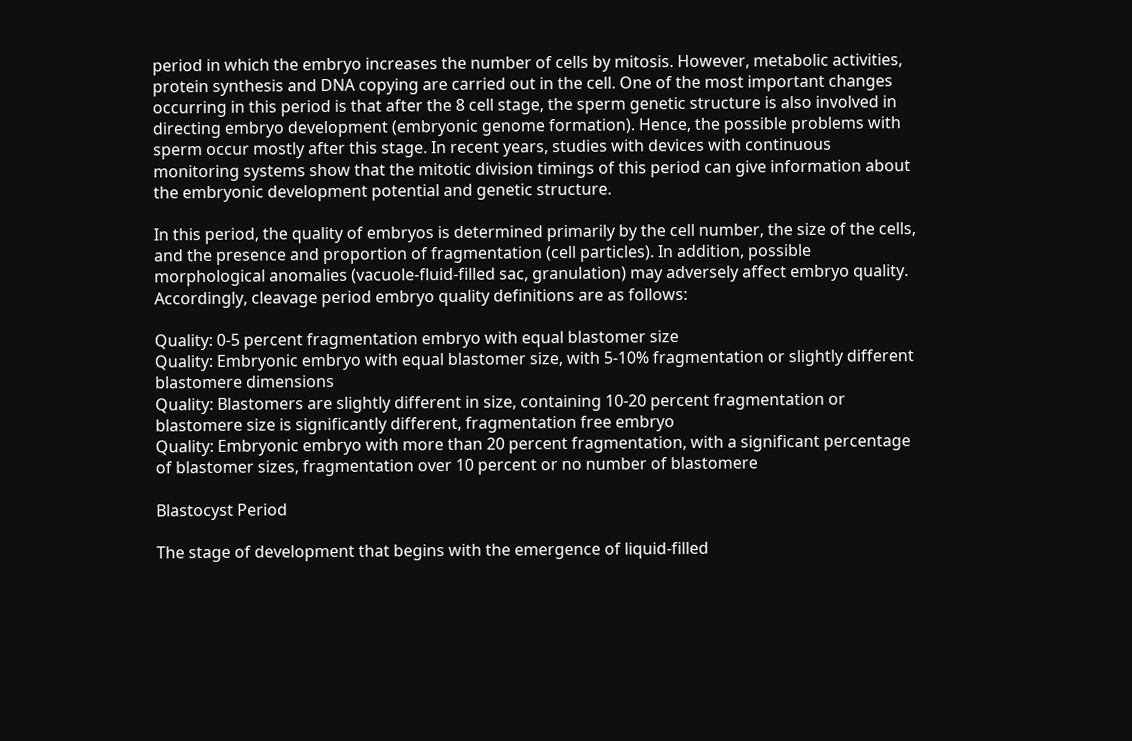period in which the embryo increases the number of cells by mitosis. However, metabolic activities, protein synthesis and DNA copying are carried out in the cell. One of the most important changes occurring in this period is that after the 8 cell stage, the sperm genetic structure is also involved in directing embryo development (embryonic genome formation). Hence, the possible problems with sperm occur mostly after this stage. In recent years, studies with devices with continuous monitoring systems show that the mitotic division timings of this period can give information about the embryonic development potential and genetic structure.

In this period, the quality of embryos is determined primarily by the cell number, the size of the cells, and the presence and proportion of fragmentation (cell particles). In addition, possible morphological anomalies (vacuole-fluid-filled sac, granulation) may adversely affect embryo quality. Accordingly, cleavage period embryo quality definitions are as follows:

Quality: 0-5 percent fragmentation embryo with equal blastomer size
Quality: Embryonic embryo with equal blastomer size, with 5-10% fragmentation or slightly different blastomere dimensions
Quality: Blastomers are slightly different in size, containing 10-20 percent fragmentation or blastomere size is significantly different, fragmentation free embryo
Quality: Embryonic embryo with more than 20 percent fragmentation, with a significant percentage of blastomer sizes, fragmentation over 10 percent or no number of blastomere

Blastocyst Period

The stage of development that begins with the emergence of liquid-filled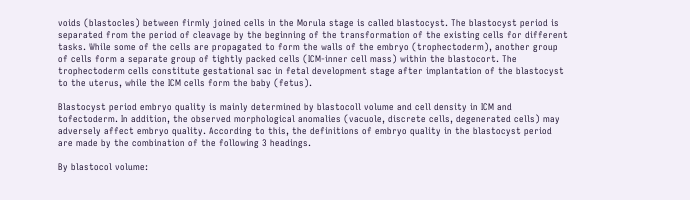voids (blastocles) between firmly joined cells in the Morula stage is called blastocyst. The blastocyst period is separated from the period of cleavage by the beginning of the transformation of the existing cells for different tasks. While some of the cells are propagated to form the walls of the embryo (trophectoderm), another group of cells form a separate group of tightly packed cells (ICM-inner cell mass) within the blastocort. The trophectoderm cells constitute gestational sac in fetal development stage after implantation of the blastocyst to the uterus, while the ICM cells form the baby (fetus).

Blastocyst period embryo quality is mainly determined by blastocoll volume and cell density in ICM and tofectoderm. In addition, the observed morphological anomalies (vacuole, discrete cells, degenerated cells) may adversely affect embryo quality. According to this, the definitions of embryo quality in the blastocyst period are made by the combination of the following 3 headings.

By blastocol volume: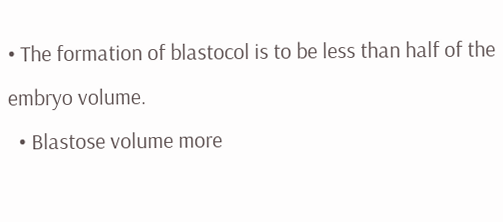• The formation of blastocol is to be less than half of the embryo volume.
  • Blastose volume more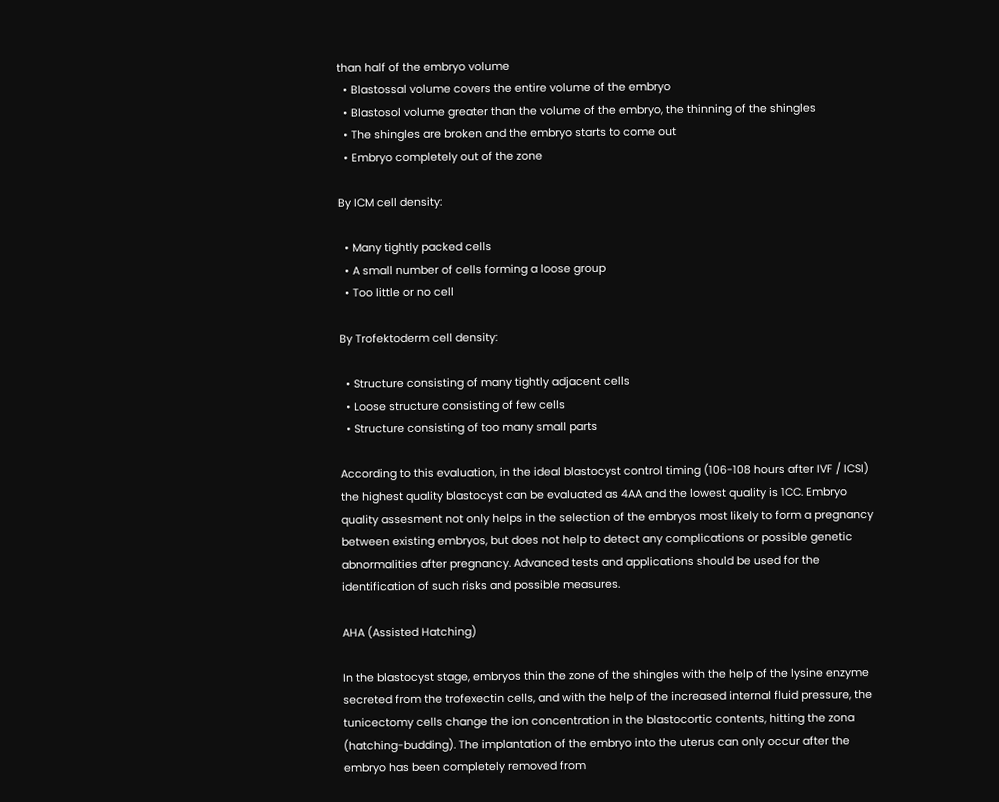than half of the embryo volume
  • Blastossal volume covers the entire volume of the embryo
  • Blastosol volume greater than the volume of the embryo, the thinning of the shingles
  • The shingles are broken and the embryo starts to come out
  • Embryo completely out of the zone

By ICM cell density:

  • Many tightly packed cells
  • A small number of cells forming a loose group
  • Too little or no cell

By Trofektoderm cell density:

  • Structure consisting of many tightly adjacent cells
  • Loose structure consisting of few cells
  • Structure consisting of too many small parts

According to this evaluation, in the ideal blastocyst control timing (106-108 hours after IVF / ICSI) the highest quality blastocyst can be evaluated as 4AA and the lowest quality is 1CC. Embryo quality assesment not only helps in the selection of the embryos most likely to form a pregnancy between existing embryos, but does not help to detect any complications or possible genetic abnormalities after pregnancy. Advanced tests and applications should be used for the identification of such risks and possible measures.

AHA (Assisted Hatching)

In the blastocyst stage, embryos thin the zone of the shingles with the help of the lysine enzyme secreted from the trofexectin cells, and with the help of the increased internal fluid pressure, the tunicectomy cells change the ion concentration in the blastocortic contents, hitting the zona (hatching-budding). The implantation of the embryo into the uterus can only occur after the embryo has been completely removed from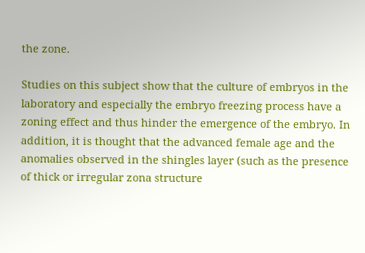the zone.

Studies on this subject show that the culture of embryos in the laboratory and especially the embryo freezing process have a zoning effect and thus hinder the emergence of the embryo. In addition, it is thought that the advanced female age and the anomalies observed in the shingles layer (such as the presence of thick or irregular zona structure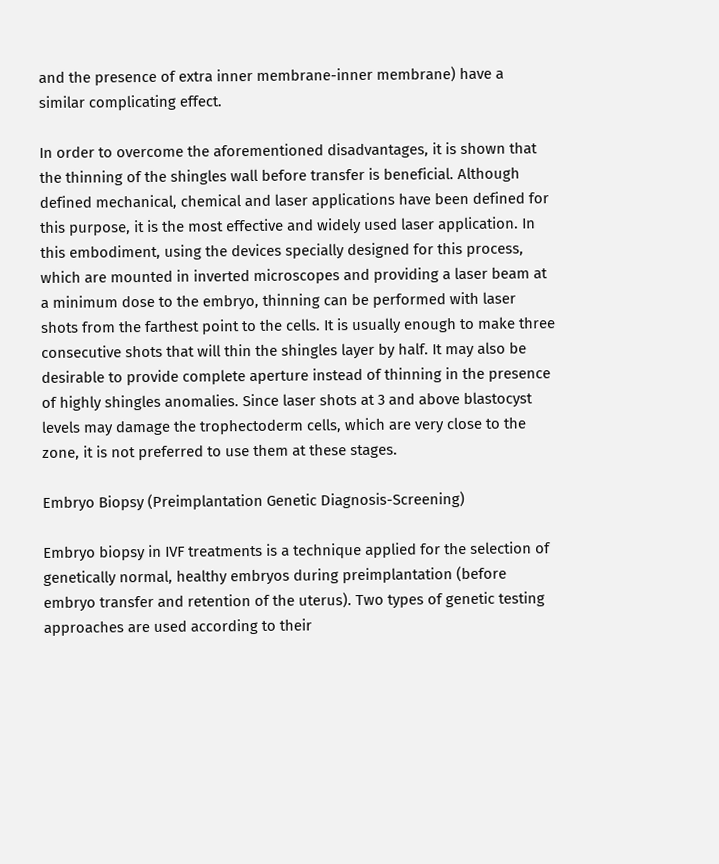and the presence of extra inner membrane-inner membrane) have a similar complicating effect.

In order to overcome the aforementioned disadvantages, it is shown that the thinning of the shingles wall before transfer is beneficial. Although defined mechanical, chemical and laser applications have been defined for this purpose, it is the most effective and widely used laser application. In this embodiment, using the devices specially designed for this process, which are mounted in inverted microscopes and providing a laser beam at a minimum dose to the embryo, thinning can be performed with laser shots from the farthest point to the cells. It is usually enough to make three consecutive shots that will thin the shingles layer by half. It may also be desirable to provide complete aperture instead of thinning in the presence of highly shingles anomalies. Since laser shots at 3 and above blastocyst levels may damage the trophectoderm cells, which are very close to the zone, it is not preferred to use them at these stages.

Embryo Biopsy (Preimplantation Genetic Diagnosis-Screening)

Embryo biopsy in IVF treatments is a technique applied for the selection of genetically normal, healthy embryos during preimplantation (before embryo transfer and retention of the uterus). Two types of genetic testing approaches are used according to their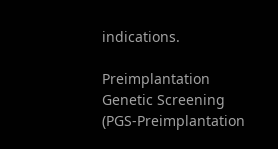indications.

Preimplantation Genetic Screening (PGS-Preimplantation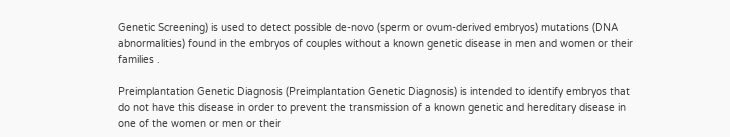Genetic Screening) is used to detect possible de-novo (sperm or ovum-derived embryos) mutations (DNA abnormalities) found in the embryos of couples without a known genetic disease in men and women or their families .

Preimplantation Genetic Diagnosis (Preimplantation Genetic Diagnosis) is intended to identify embryos that do not have this disease in order to prevent the transmission of a known genetic and hereditary disease in one of the women or men or their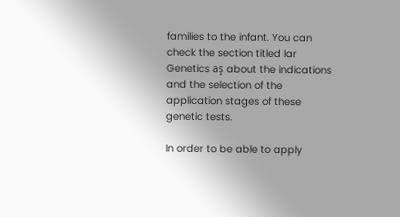families to the infant. You can check the section titled lar Genetics aş about the indications and the selection of the application stages of these genetic tests.

In order to be able to apply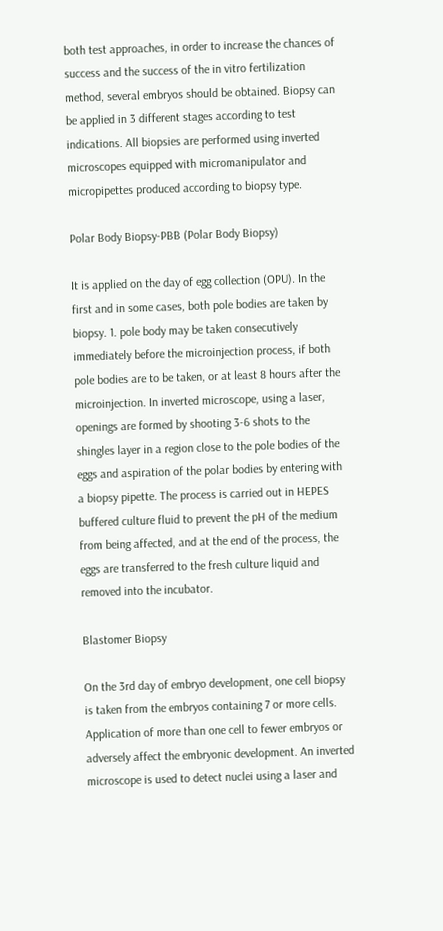both test approaches, in order to increase the chances of success and the success of the in vitro fertilization method, several embryos should be obtained. Biopsy can be applied in 3 different stages according to test indications. All biopsies are performed using inverted microscopes equipped with micromanipulator and micropipettes produced according to biopsy type.

Polar Body Biopsy-PBB (Polar Body Biopsy)

It is applied on the day of egg collection (OPU). In the first and in some cases, both pole bodies are taken by biopsy. 1. pole body may be taken consecutively immediately before the microinjection process, if both pole bodies are to be taken, or at least 8 hours after the microinjection. In inverted microscope, using a laser, openings are formed by shooting 3-6 shots to the shingles layer in a region close to the pole bodies of the eggs and aspiration of the polar bodies by entering with a biopsy pipette. The process is carried out in HEPES buffered culture fluid to prevent the pH of the medium from being affected, and at the end of the process, the eggs are transferred to the fresh culture liquid and removed into the incubator.

Blastomer Biopsy

On the 3rd day of embryo development, one cell biopsy is taken from the embryos containing 7 or more cells. Application of more than one cell to fewer embryos or adversely affect the embryonic development. An inverted microscope is used to detect nuclei using a laser and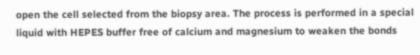open the cell selected from the biopsy area. The process is performed in a special liquid with HEPES buffer free of calcium and magnesium to weaken the bonds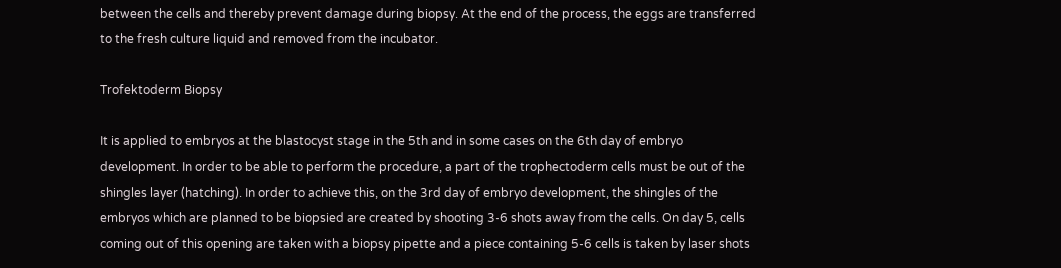between the cells and thereby prevent damage during biopsy. At the end of the process, the eggs are transferred to the fresh culture liquid and removed from the incubator.

Trofektoderm Biopsy

It is applied to embryos at the blastocyst stage in the 5th and in some cases on the 6th day of embryo development. In order to be able to perform the procedure, a part of the trophectoderm cells must be out of the shingles layer (hatching). In order to achieve this, on the 3rd day of embryo development, the shingles of the embryos which are planned to be biopsied are created by shooting 3-6 shots away from the cells. On day 5, cells coming out of this opening are taken with a biopsy pipette and a piece containing 5-6 cells is taken by laser shots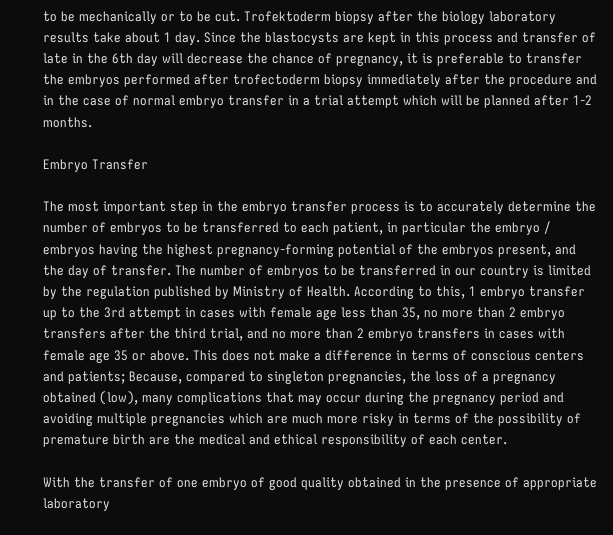to be mechanically or to be cut. Trofektoderm biopsy after the biology laboratory results take about 1 day. Since the blastocysts are kept in this process and transfer of late in the 6th day will decrease the chance of pregnancy, it is preferable to transfer the embryos performed after trofectoderm biopsy immediately after the procedure and in the case of normal embryo transfer in a trial attempt which will be planned after 1-2 months.

Embryo Transfer

The most important step in the embryo transfer process is to accurately determine the number of embryos to be transferred to each patient, in particular the embryo / embryos having the highest pregnancy-forming potential of the embryos present, and the day of transfer. The number of embryos to be transferred in our country is limited by the regulation published by Ministry of Health. According to this, 1 embryo transfer up to the 3rd attempt in cases with female age less than 35, no more than 2 embryo transfers after the third trial, and no more than 2 embryo transfers in cases with female age 35 or above. This does not make a difference in terms of conscious centers and patients; Because, compared to singleton pregnancies, the loss of a pregnancy obtained (low), many complications that may occur during the pregnancy period and avoiding multiple pregnancies which are much more risky in terms of the possibility of premature birth are the medical and ethical responsibility of each center.

With the transfer of one embryo of good quality obtained in the presence of appropriate laboratory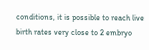conditions, it is possible to reach live birth rates very close to 2 embryo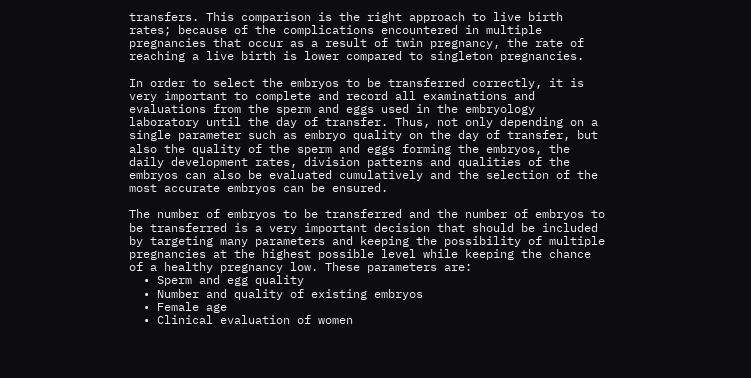transfers. This comparison is the right approach to live birth rates; because of the complications encountered in multiple pregnancies that occur as a result of twin pregnancy, the rate of reaching a live birth is lower compared to singleton pregnancies.

In order to select the embryos to be transferred correctly, it is very important to complete and record all examinations and evaluations from the sperm and eggs used in the embryology laboratory until the day of transfer. Thus, not only depending on a single parameter such as embryo quality on the day of transfer, but also the quality of the sperm and eggs forming the embryos, the daily development rates, division patterns and qualities of the embryos can also be evaluated cumulatively and the selection of the most accurate embryos can be ensured.

The number of embryos to be transferred and the number of embryos to be transferred is a very important decision that should be included by targeting many parameters and keeping the possibility of multiple pregnancies at the highest possible level while keeping the chance of a healthy pregnancy low. These parameters are:
  • Sperm and egg quality
  • Number and quality of existing embryos
  • Female age
  • Clinical evaluation of women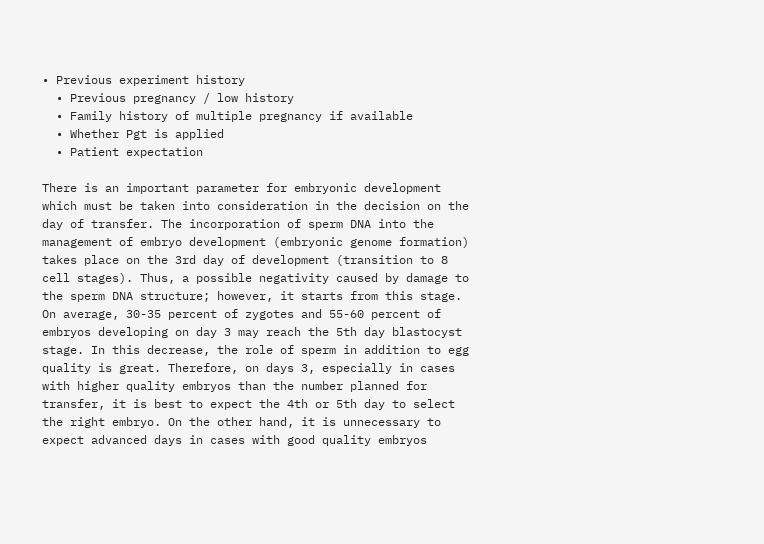• Previous experiment history
  • Previous pregnancy / low history
  • Family history of multiple pregnancy if available
  • Whether Pgt is applied
  • Patient expectation

There is an important parameter for embryonic development which must be taken into consideration in the decision on the day of transfer. The incorporation of sperm DNA into the management of embryo development (embryonic genome formation) takes place on the 3rd day of development (transition to 8 cell stages). Thus, a possible negativity caused by damage to the sperm DNA structure; however, it starts from this stage. On average, 30-35 percent of zygotes and 55-60 percent of embryos developing on day 3 may reach the 5th day blastocyst stage. In this decrease, the role of sperm in addition to egg quality is great. Therefore, on days 3, especially in cases with higher quality embryos than the number planned for transfer, it is best to expect the 4th or 5th day to select the right embryo. On the other hand, it is unnecessary to expect advanced days in cases with good quality embryos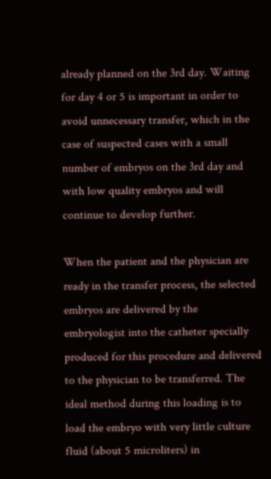already planned on the 3rd day. Waiting for day 4 or 5 is important in order to avoid unnecessary transfer, which in the case of suspected cases with a small number of embryos on the 3rd day and with low quality embryos and will continue to develop further.

When the patient and the physician are ready in the transfer process, the selected embryos are delivered by the embryologist into the catheter specially produced for this procedure and delivered to the physician to be transferred. The ideal method during this loading is to load the embryo with very little culture fluid (about 5 microliters) in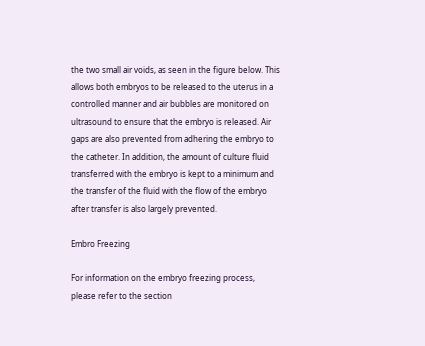the two small air voids, as seen in the figure below. This allows both embryos to be released to the uterus in a controlled manner and air bubbles are monitored on ultrasound to ensure that the embryo is released. Air gaps are also prevented from adhering the embryo to the catheter. In addition, the amount of culture fluid transferred with the embryo is kept to a minimum and the transfer of the fluid with the flow of the embryo after transfer is also largely prevented.

Embro Freezing

For information on the embryo freezing process, please refer to the section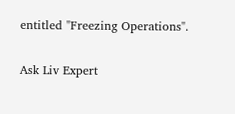entitled "Freezing Operations".


Ask Liv Expert